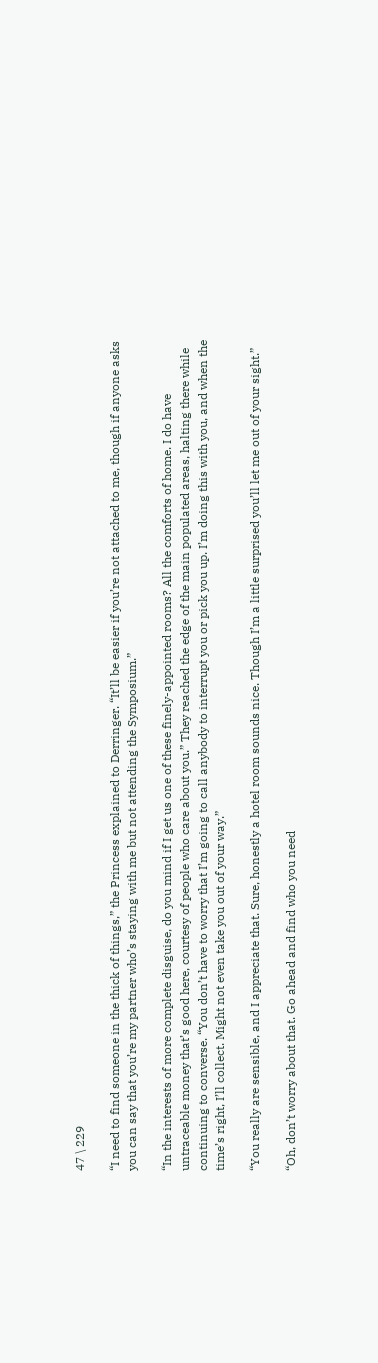47 \ 229

“I need to find someone in the thick of things,” the Princess explained to Derringer. “It’ll be easier if you’re not attached to me, though if anyone asks you can say that you’re my partner who’s staying with me but not attending the Symposium.”

“In the interests of more complete disguise, do you mind if I get us one of these finely-appointed rooms? All the comforts of home. I do have untraceable money that’s good here, courtesy of people who care about you.” They reached the edge of the main populated areas, halting there while continuing to converse. “You don’t have to worry that I’m going to call anybody to interrupt you or pick you up. I’m doing this with you, and when the time’s right, I’ll collect. Might not even take you out of your way.”

“You really are sensible, and I appreciate that. Sure, honestly a hotel room sounds nice. Though I’m a little surprised you’ll let me out of your sight.”

“Oh, don’t worry about that. Go ahead and find who you need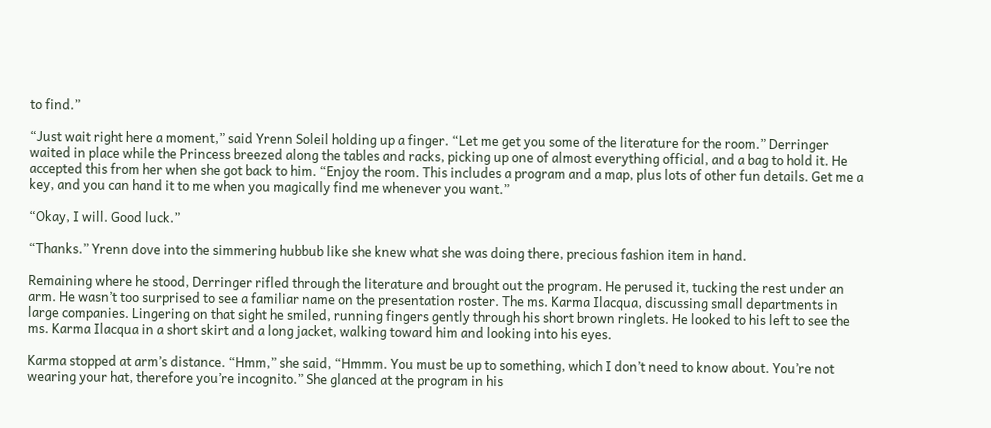to find.”

“Just wait right here a moment,” said Yrenn Soleil holding up a finger. “Let me get you some of the literature for the room.” Derringer waited in place while the Princess breezed along the tables and racks, picking up one of almost everything official, and a bag to hold it. He accepted this from her when she got back to him. “Enjoy the room. This includes a program and a map, plus lots of other fun details. Get me a key, and you can hand it to me when you magically find me whenever you want.”

“Okay, I will. Good luck.”

“Thanks.” Yrenn dove into the simmering hubbub like she knew what she was doing there, precious fashion item in hand.

Remaining where he stood, Derringer rifled through the literature and brought out the program. He perused it, tucking the rest under an arm. He wasn’t too surprised to see a familiar name on the presentation roster. The ms. Karma Ilacqua, discussing small departments in large companies. Lingering on that sight he smiled, running fingers gently through his short brown ringlets. He looked to his left to see the ms. Karma Ilacqua in a short skirt and a long jacket, walking toward him and looking into his eyes.

Karma stopped at arm’s distance. “Hmm,” she said, “Hmmm. You must be up to something, which I don’t need to know about. You’re not wearing your hat, therefore you’re incognito.” She glanced at the program in his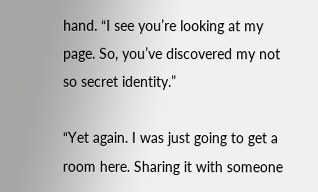hand. “I see you’re looking at my page. So, you’ve discovered my not so secret identity.”

“Yet again. I was just going to get a room here. Sharing it with someone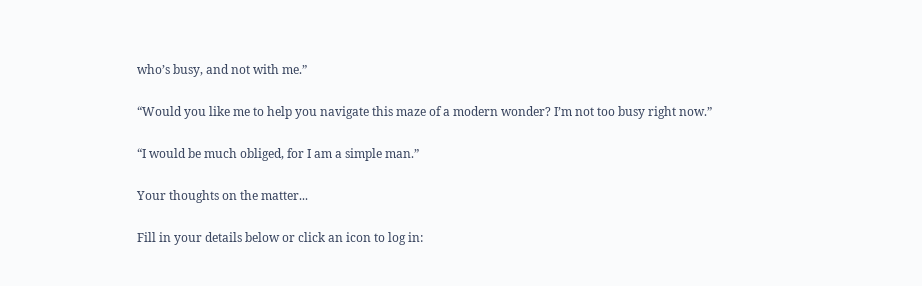who’s busy, and not with me.”

“Would you like me to help you navigate this maze of a modern wonder? I’m not too busy right now.”

“I would be much obliged, for I am a simple man.”

Your thoughts on the matter...

Fill in your details below or click an icon to log in: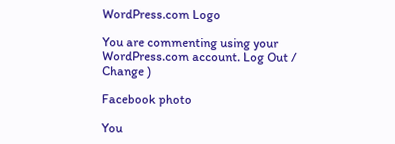WordPress.com Logo

You are commenting using your WordPress.com account. Log Out /  Change )

Facebook photo

You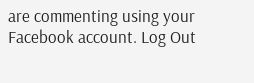are commenting using your Facebook account. Log Out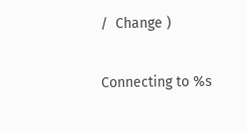/  Change )

Connecting to %s